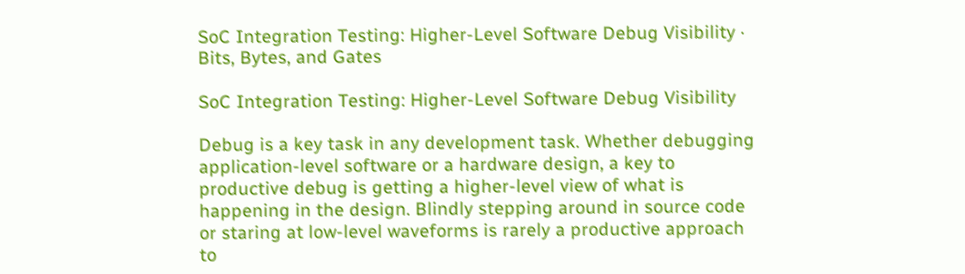SoC Integration Testing: Higher-Level Software Debug Visibility · Bits, Bytes, and Gates

SoC Integration Testing: Higher-Level Software Debug Visibility

Debug is a key task in any development task. Whether debugging application-level software or a hardware design, a key to productive debug is getting a higher-level view of what is happening in the design. Blindly stepping around in source code or staring at low-level waveforms is rarely a productive approach to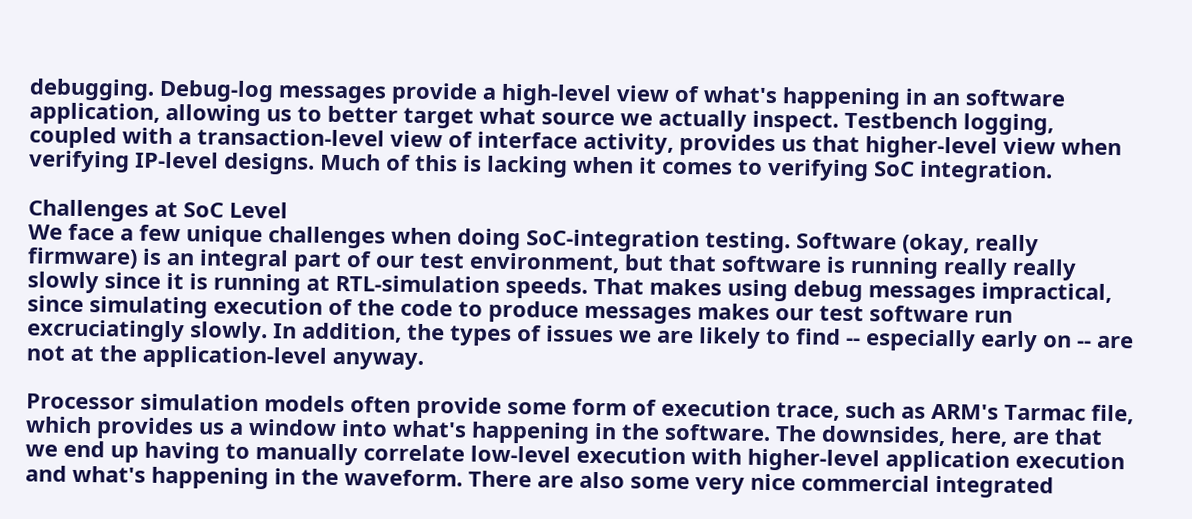debugging. Debug-log messages provide a high-level view of what's happening in an software application, allowing us to better target what source we actually inspect. Testbench logging, coupled with a transaction-level view of interface activity, provides us that higher-level view when verifying IP-level designs. Much of this is lacking when it comes to verifying SoC integration.

Challenges at SoC Level
We face a few unique challenges when doing SoC-integration testing. Software (okay, really firmware) is an integral part of our test environment, but that software is running really really slowly since it is running at RTL-simulation speeds. That makes using debug messages impractical, since simulating execution of the code to produce messages makes our test software run excruciatingly slowly. In addition, the types of issues we are likely to find -- especially early on -- are not at the application-level anyway.

Processor simulation models often provide some form of execution trace, such as ARM's Tarmac file, which provides us a window into what's happening in the software. The downsides, here, are that we end up having to manually correlate low-level execution with higher-level application execution and what's happening in the waveform. There are also some very nice commercial integrated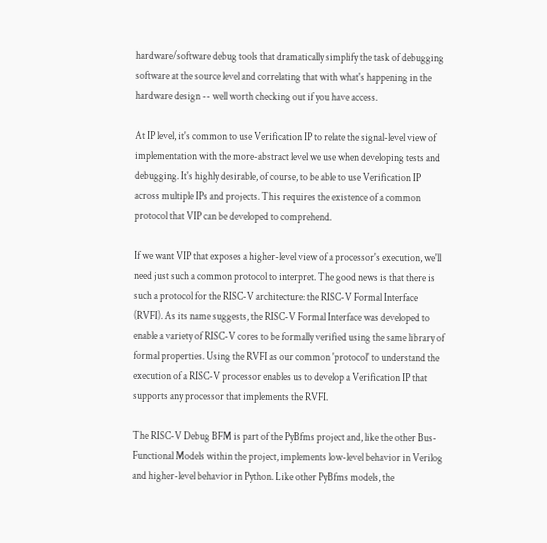hardware/software debug tools that dramatically simplify the task of debugging software at the source level and correlating that with what's happening in the hardware design -- well worth checking out if you have access.

At IP level, it's common to use Verification IP to relate the signal-level view of implementation with the more-abstract level we use when developing tests and debugging. It's highly desirable, of course, to be able to use Verification IP across multiple IPs and projects. This requires the existence of a common protocol that VIP can be developed to comprehend.

If we want VIP that exposes a higher-level view of a processor's execution, we'll need just such a common protocol to interpret. The good news is that there is such a protocol for the RISC-V architecture: the RISC-V Formal Interface (RVFI). As its name suggests, the RISC-V Formal Interface was developed to enable a variety of RISC-V cores to be formally verified using the same library of formal properties. Using the RVFI as our common 'protocol' to understand the execution of a RISC-V processor enables us to develop a Verification IP that supports any processor that implements the RVFI.

The RISC-V Debug BFM is part of the PyBfms project and, like the other Bus-Functional Models within the project, implements low-level behavior in Verilog and higher-level behavior in Python. Like other PyBfms models, the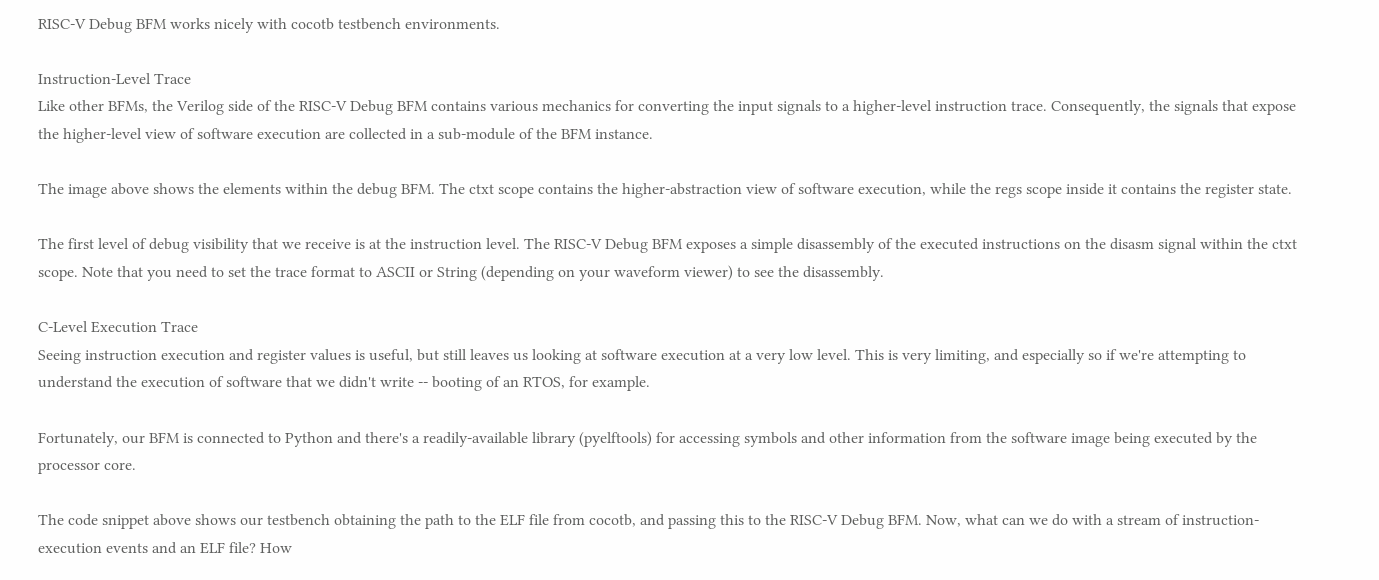RISC-V Debug BFM works nicely with cocotb testbench environments.

Instruction-Level Trace
Like other BFMs, the Verilog side of the RISC-V Debug BFM contains various mechanics for converting the input signals to a higher-level instruction trace. Consequently, the signals that expose the higher-level view of software execution are collected in a sub-module of the BFM instance.

The image above shows the elements within the debug BFM. The ctxt scope contains the higher-abstraction view of software execution, while the regs scope inside it contains the register state.

The first level of debug visibility that we receive is at the instruction level. The RISC-V Debug BFM exposes a simple disassembly of the executed instructions on the disasm signal within the ctxt scope. Note that you need to set the trace format to ASCII or String (depending on your waveform viewer) to see the disassembly.

C-Level Execution Trace
Seeing instruction execution and register values is useful, but still leaves us looking at software execution at a very low level. This is very limiting, and especially so if we're attempting to understand the execution of software that we didn't write -- booting of an RTOS, for example.

Fortunately, our BFM is connected to Python and there's a readily-available library (pyelftools) for accessing symbols and other information from the software image being executed by the processor core.

The code snippet above shows our testbench obtaining the path to the ELF file from cocotb, and passing this to the RISC-V Debug BFM. Now, what can we do with a stream of instruction-execution events and an ELF file? How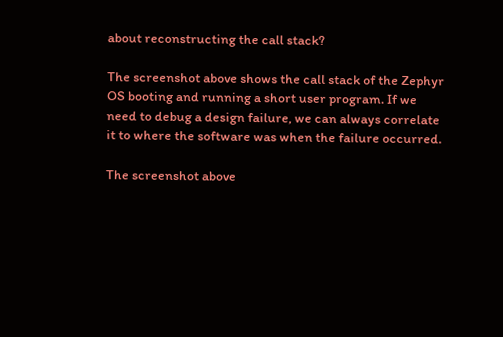about reconstructing the call stack?

The screenshot above shows the call stack of the Zephyr OS booting and running a short user program. If we need to debug a design failure, we can always correlate it to where the software was when the failure occurred.

The screenshot above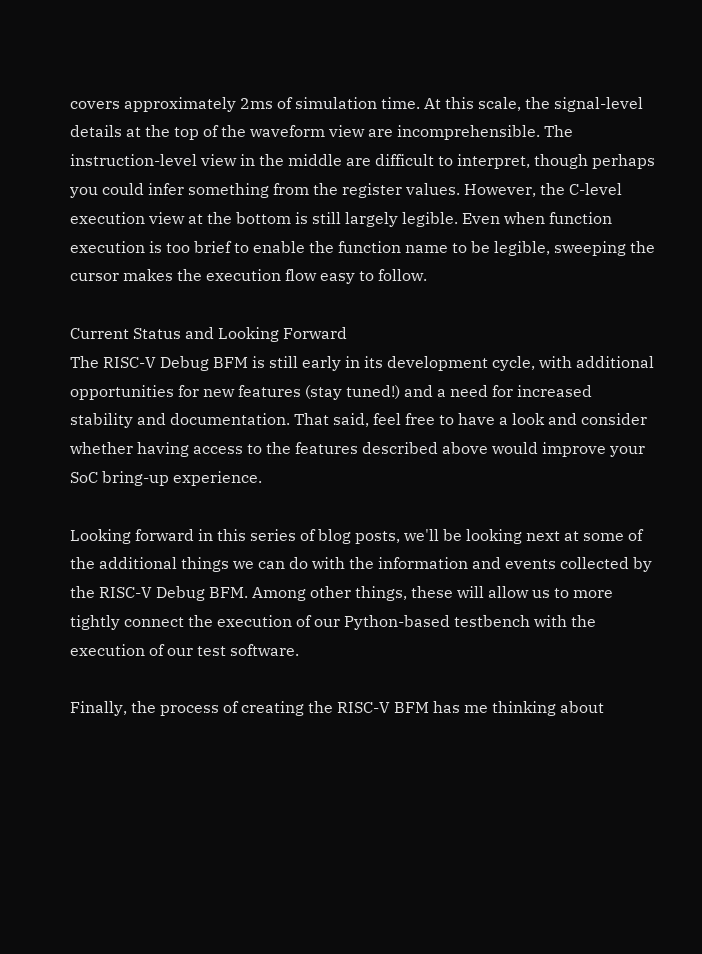covers approximately 2ms of simulation time. At this scale, the signal-level details at the top of the waveform view are incomprehensible. The instruction-level view in the middle are difficult to interpret, though perhaps you could infer something from the register values. However, the C-level execution view at the bottom is still largely legible. Even when function execution is too brief to enable the function name to be legible, sweeping the cursor makes the execution flow easy to follow.

Current Status and Looking Forward
The RISC-V Debug BFM is still early in its development cycle, with additional opportunities for new features (stay tuned!) and a need for increased stability and documentation. That said, feel free to have a look and consider whether having access to the features described above would improve your SoC bring-up experience.

Looking forward in this series of blog posts, we'll be looking next at some of the additional things we can do with the information and events collected by the RISC-V Debug BFM. Among other things, these will allow us to more tightly connect the execution of our Python-based testbench with the execution of our test software.

Finally, the process of creating the RISC-V BFM has me thinking about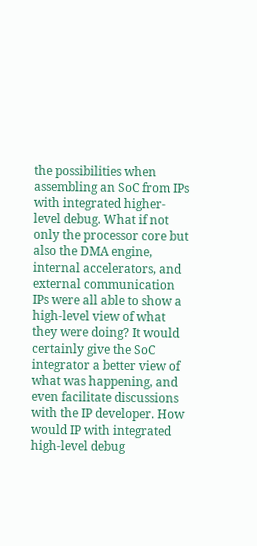the possibilities when assembling an SoC from IPs with integrated higher-level debug. What if not only the processor core but also the DMA engine, internal accelerators, and external communication IPs were all able to show a high-level view of what they were doing? It would certainly give the SoC integrator a better view of what was happening, and even facilitate discussions with the IP developer. How would IP with integrated high-level debug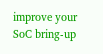improve your SoC bring-up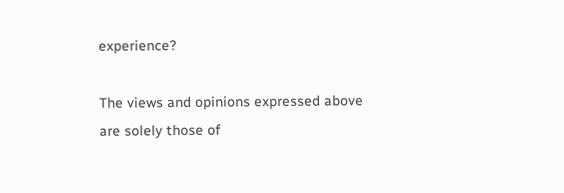experience?

The views and opinions expressed above are solely those of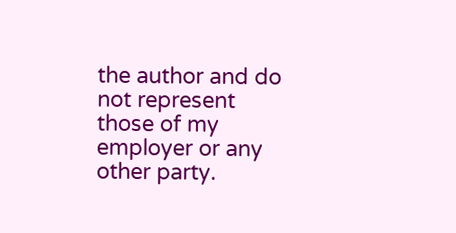the author and do not represent those of my employer or any other party.